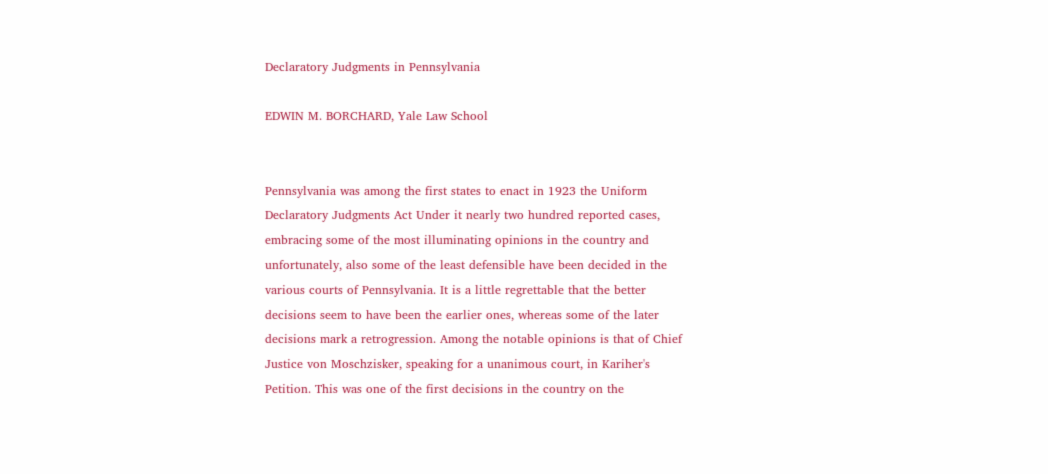Declaratory Judgments in Pennsylvania

EDWIN M. BORCHARD, Yale Law School


Pennsylvania was among the first states to enact in 1923 the Uniform Declaratory Judgments Act Under it nearly two hundred reported cases, embracing some of the most illuminating opinions in the country and unfortunately, also some of the least defensible have been decided in the various courts of Pennsylvania. It is a little regrettable that the better decisions seem to have been the earlier ones, whereas some of the later decisions mark a retrogression. Among the notable opinions is that of Chief Justice von Moschzisker, speaking for a unanimous court, in Kariher's Petition. This was one of the first decisions in the country on the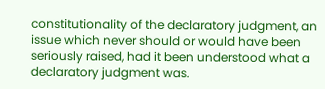constitutionality of the declaratory judgment, an issue which never should or would have been seriously raised, had it been understood what a declaratory judgment was.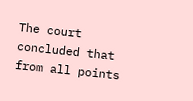The court concluded that from all points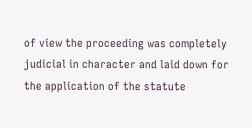of view the proceeding was completely judicial in character and laid down for the application of the statute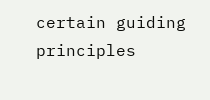certain guiding principles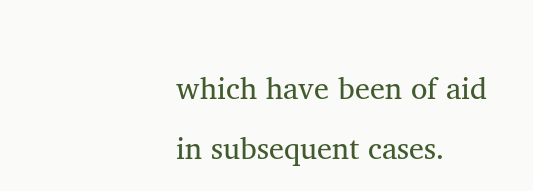which have been of aid in subsequent cases.